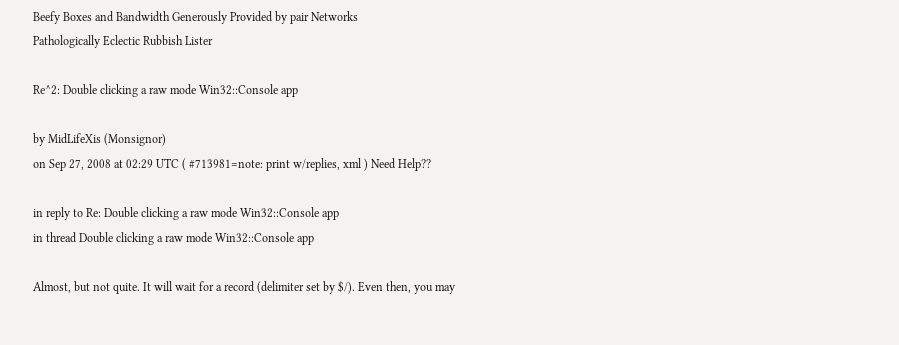Beefy Boxes and Bandwidth Generously Provided by pair Networks
Pathologically Eclectic Rubbish Lister

Re^2: Double clicking a raw mode Win32::Console app

by MidLifeXis (Monsignor)
on Sep 27, 2008 at 02:29 UTC ( #713981=note: print w/replies, xml ) Need Help??

in reply to Re: Double clicking a raw mode Win32::Console app
in thread Double clicking a raw mode Win32::Console app

Almost, but not quite. It will wait for a record (delimiter set by $/). Even then, you may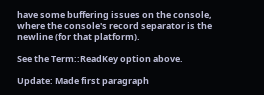have some buffering issues on the console, where the console's record separator is the newline (for that platform).

See the Term::ReadKey option above.

Update: Made first paragraph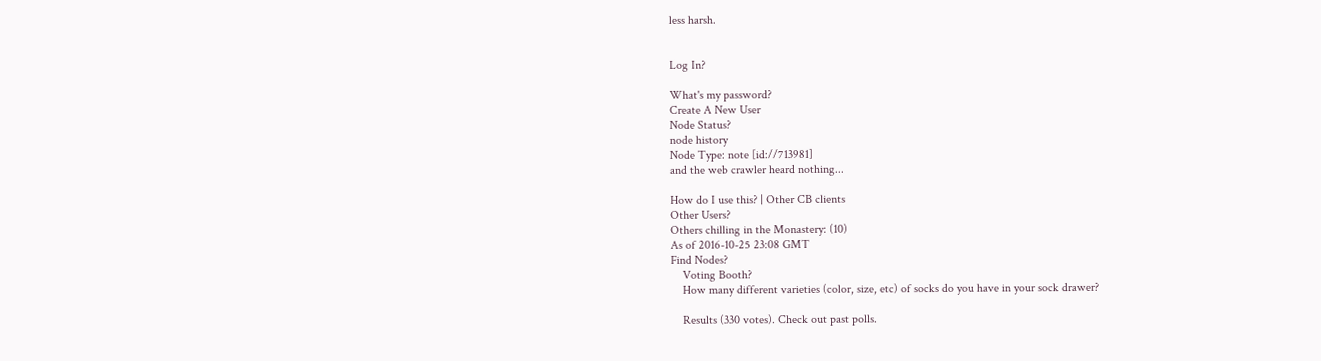less harsh.


Log In?

What's my password?
Create A New User
Node Status?
node history
Node Type: note [id://713981]
and the web crawler heard nothing...

How do I use this? | Other CB clients
Other Users?
Others chilling in the Monastery: (10)
As of 2016-10-25 23:08 GMT
Find Nodes?
    Voting Booth?
    How many different varieties (color, size, etc) of socks do you have in your sock drawer?

    Results (330 votes). Check out past polls.